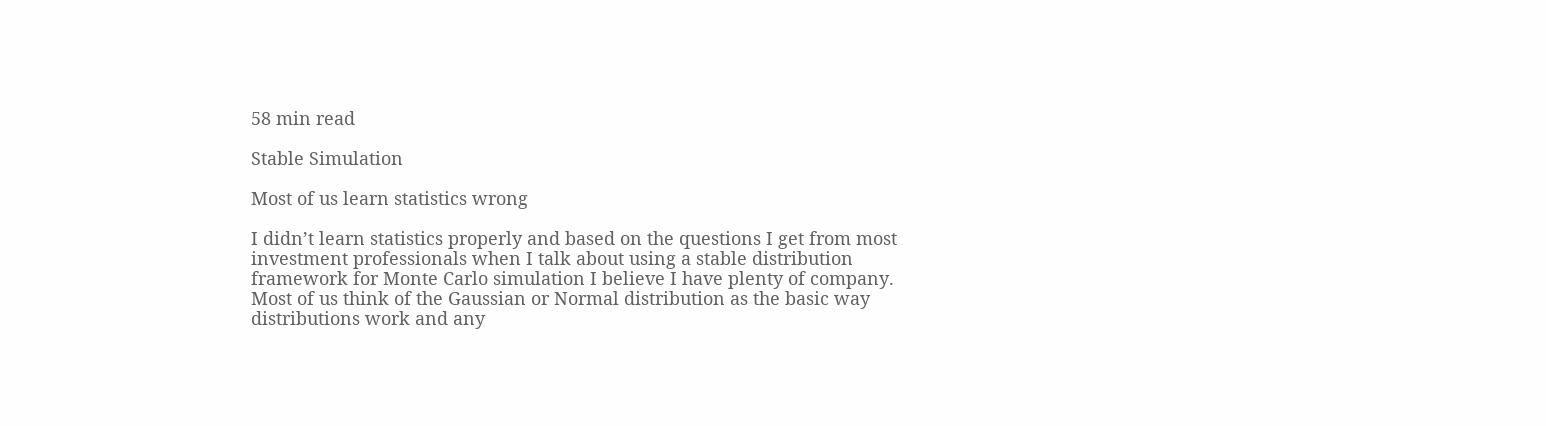58 min read

Stable Simulation

Most of us learn statistics wrong

I didn’t learn statistics properly and based on the questions I get from most investment professionals when I talk about using a stable distribution framework for Monte Carlo simulation I believe I have plenty of company. Most of us think of the Gaussian or Normal distribution as the basic way distributions work and any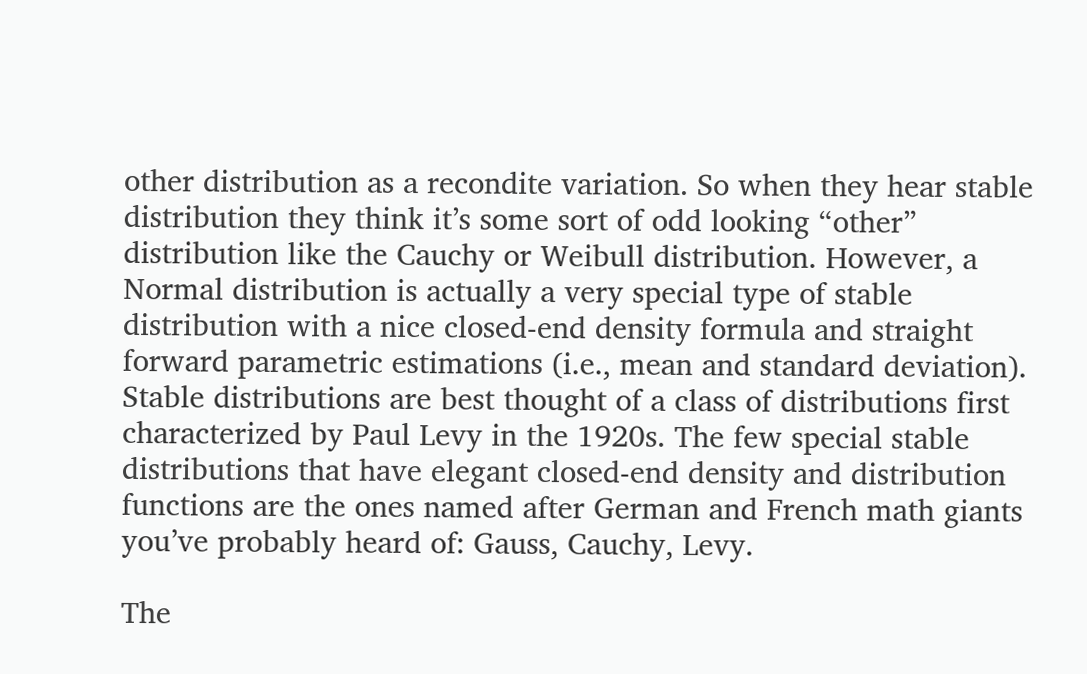other distribution as a recondite variation. So when they hear stable distribution they think it’s some sort of odd looking “other” distribution like the Cauchy or Weibull distribution. However, a Normal distribution is actually a very special type of stable distribution with a nice closed-end density formula and straight forward parametric estimations (i.e., mean and standard deviation). Stable distributions are best thought of a class of distributions first characterized by Paul Levy in the 1920s. The few special stable distributions that have elegant closed-end density and distribution functions are the ones named after German and French math giants you’ve probably heard of: Gauss, Cauchy, Levy.

The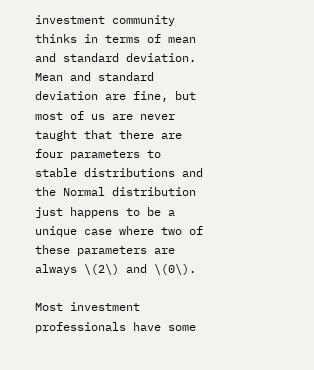investment community thinks in terms of mean and standard deviation. Mean and standard deviation are fine, but most of us are never taught that there are four parameters to stable distributions and the Normal distribution just happens to be a unique case where two of these parameters are always \(2\) and \(0\).

Most investment professionals have some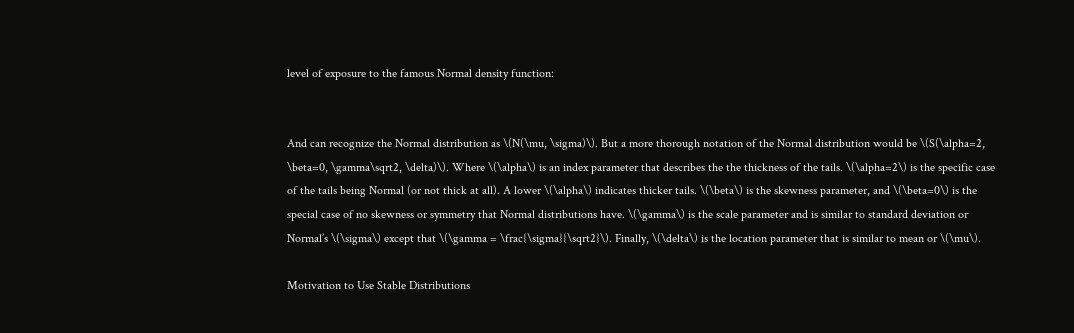level of exposure to the famous Normal density function:


And can recognize the Normal distribution as \(N(\mu, \sigma)\). But a more thorough notation of the Normal distribution would be \(S(\alpha=2, \beta=0, \gamma\sqrt2, \delta)\). Where \(\alpha\) is an index parameter that describes the the thickness of the tails. \(\alpha=2\) is the specific case of the tails being Normal (or not thick at all). A lower \(\alpha\) indicates thicker tails. \(\beta\) is the skewness parameter, and \(\beta=0\) is the special case of no skewness or symmetry that Normal distributions have. \(\gamma\) is the scale parameter and is similar to standard deviation or Normal’s \(\sigma\) except that \(\gamma = \frac{\sigma}{\sqrt2}\). Finally, \(\delta\) is the location parameter that is similar to mean or \(\mu\).

Motivation to Use Stable Distributions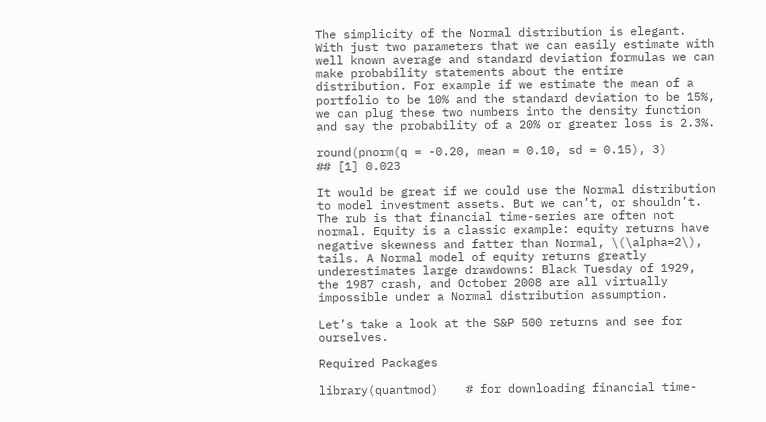The simplicity of the Normal distribution is elegant. With just two parameters that we can easily estimate with well known average and standard deviation formulas we can make probability statements about the entire distribution. For example if we estimate the mean of a portfolio to be 10% and the standard deviation to be 15%, we can plug these two numbers into the density function and say the probability of a 20% or greater loss is 2.3%.

round(pnorm(q = -0.20, mean = 0.10, sd = 0.15), 3)
## [1] 0.023

It would be great if we could use the Normal distribution to model investment assets. But we can’t, or shouldn’t. The rub is that financial time-series are often not normal. Equity is a classic example: equity returns have negative skewness and fatter than Normal, \(\alpha=2\), tails. A Normal model of equity returns greatly underestimates large drawdowns: Black Tuesday of 1929, the 1987 crash, and October 2008 are all virtually impossible under a Normal distribution assumption.

Let’s take a look at the S&P 500 returns and see for ourselves.

Required Packages

library(quantmod)    # for downloading financial time-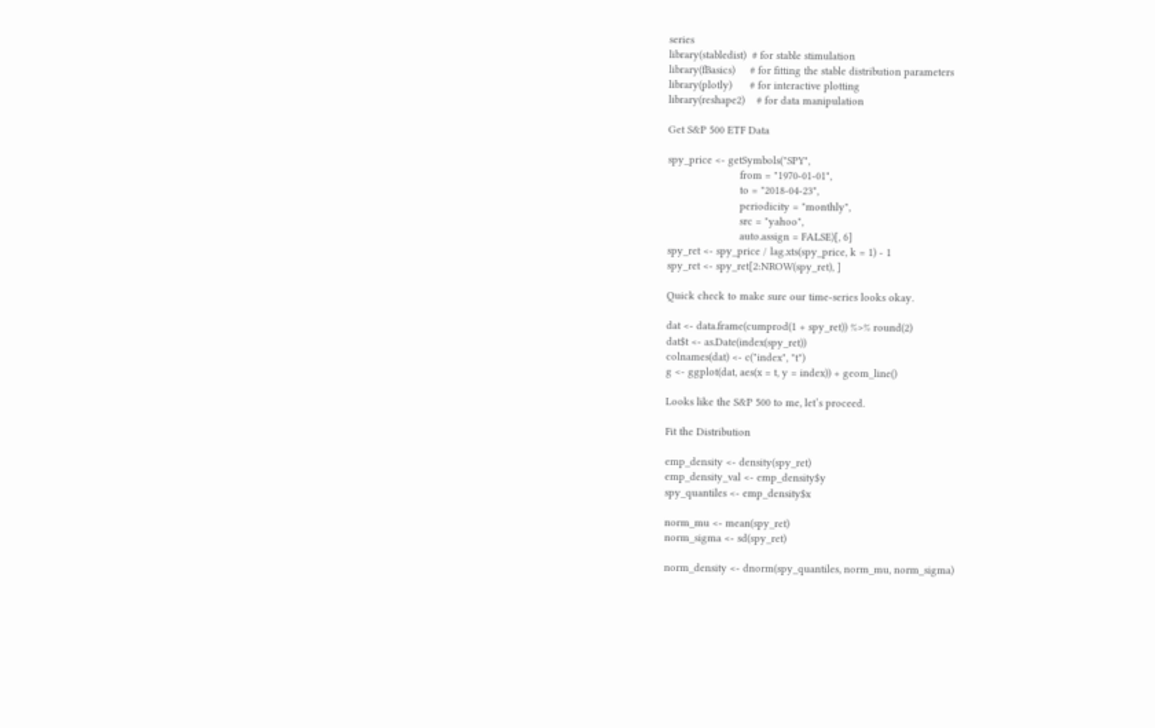series
library(stabledist)  # for stable stimulation
library(fBasics)     # for fitting the stable distribution parameters
library(plotly)      # for interactive plotting
library(reshape2)    # for data manipulation

Get S&P 500 ETF Data

spy_price <- getSymbols("SPY",
                        from = "1970-01-01",
                        to = "2018-04-23",
                        periodicity = "monthly",
                        src = "yahoo",
                        auto.assign = FALSE)[, 6]
spy_ret <- spy_price / lag.xts(spy_price, k = 1) - 1
spy_ret <- spy_ret[2:NROW(spy_ret), ]

Quick check to make sure our time-series looks okay.

dat <- data.frame(cumprod(1 + spy_ret)) %>% round(2)
dat$t <- as.Date(index(spy_ret))
colnames(dat) <- c("index", "t")
g <- ggplot(dat, aes(x = t, y = index)) + geom_line()

Looks like the S&P 500 to me, let’s proceed.

Fit the Distribution

emp_density <- density(spy_ret)
emp_density_val <- emp_density$y
spy_quantiles <- emp_density$x

norm_mu <- mean(spy_ret)
norm_sigma <- sd(spy_ret)

norm_density <- dnorm(spy_quantiles, norm_mu, norm_sigma)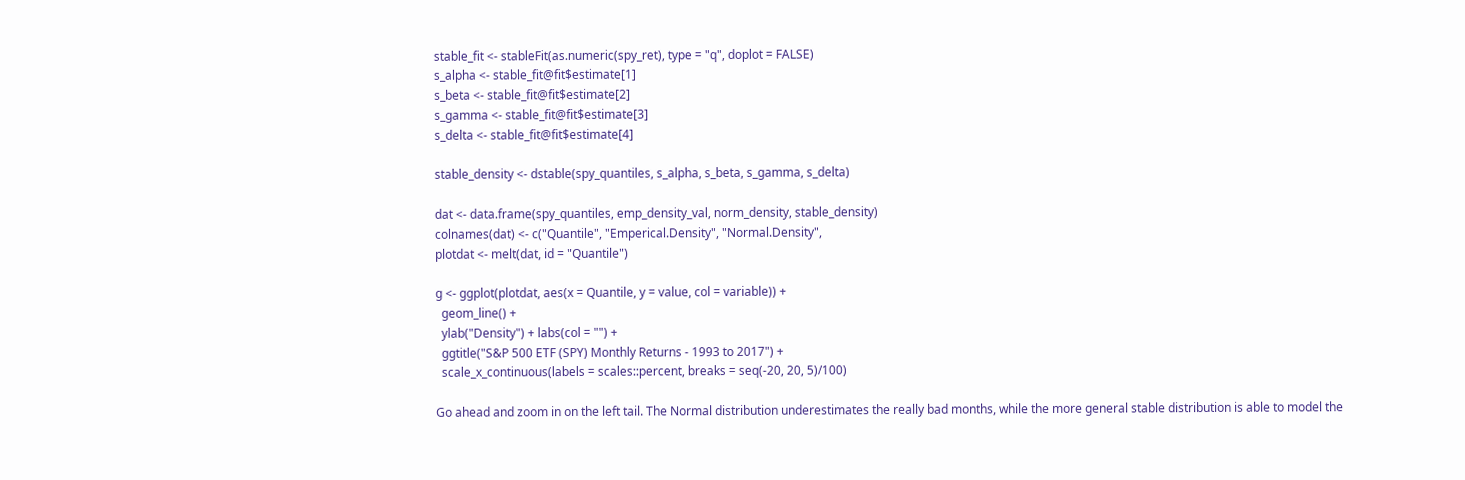stable_fit <- stableFit(as.numeric(spy_ret), type = "q", doplot = FALSE)
s_alpha <- stable_fit@fit$estimate[1]
s_beta <- stable_fit@fit$estimate[2]
s_gamma <- stable_fit@fit$estimate[3]
s_delta <- stable_fit@fit$estimate[4]

stable_density <- dstable(spy_quantiles, s_alpha, s_beta, s_gamma, s_delta)

dat <- data.frame(spy_quantiles, emp_density_val, norm_density, stable_density)
colnames(dat) <- c("Quantile", "Emperical.Density", "Normal.Density",
plotdat <- melt(dat, id = "Quantile")

g <- ggplot(plotdat, aes(x = Quantile, y = value, col = variable)) +
  geom_line() +
  ylab("Density") + labs(col = "") +
  ggtitle("S&P 500 ETF (SPY) Monthly Returns - 1993 to 2017") +
  scale_x_continuous(labels = scales::percent, breaks = seq(-20, 20, 5)/100)

Go ahead and zoom in on the left tail. The Normal distribution underestimates the really bad months, while the more general stable distribution is able to model the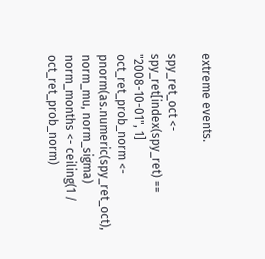extreme events.

spy_ret_oct <- spy_ret[index(spy_ret) == "2008-10-01", 1]
oct_ret_prob_norm <- pnorm(as.numeric(spy_ret_oct), norm_mu, norm_sigma)
norm_months <- ceiling(1 / oct_ret_prob_norm)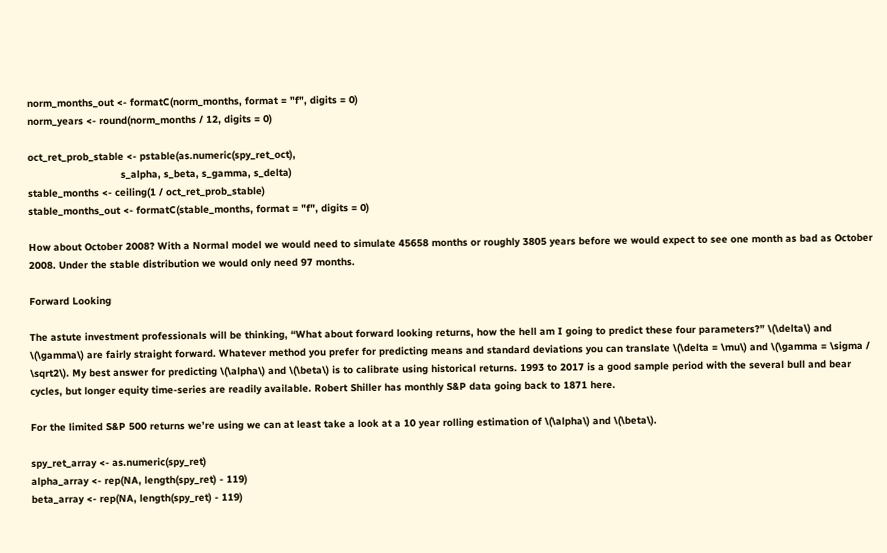norm_months_out <- formatC(norm_months, format = "f", digits = 0)
norm_years <- round(norm_months / 12, digits = 0)

oct_ret_prob_stable <- pstable(as.numeric(spy_ret_oct),
                               s_alpha, s_beta, s_gamma, s_delta)
stable_months <- ceiling(1 / oct_ret_prob_stable)
stable_months_out <- formatC(stable_months, format = "f", digits = 0)

How about October 2008? With a Normal model we would need to simulate 45658 months or roughly 3805 years before we would expect to see one month as bad as October 2008. Under the stable distribution we would only need 97 months.

Forward Looking

The astute investment professionals will be thinking, “What about forward looking returns, how the hell am I going to predict these four parameters?” \(\delta\) and \(\gamma\) are fairly straight forward. Whatever method you prefer for predicting means and standard deviations you can translate \(\delta = \mu\) and \(\gamma = \sigma / \sqrt2\). My best answer for predicting \(\alpha\) and \(\beta\) is to calibrate using historical returns. 1993 to 2017 is a good sample period with the several bull and bear cycles, but longer equity time-series are readily available. Robert Shiller has monthly S&P data going back to 1871 here.

For the limited S&P 500 returns we’re using we can at least take a look at a 10 year rolling estimation of \(\alpha\) and \(\beta\).

spy_ret_array <- as.numeric(spy_ret)
alpha_array <- rep(NA, length(spy_ret) - 119)
beta_array <- rep(NA, length(spy_ret) - 119)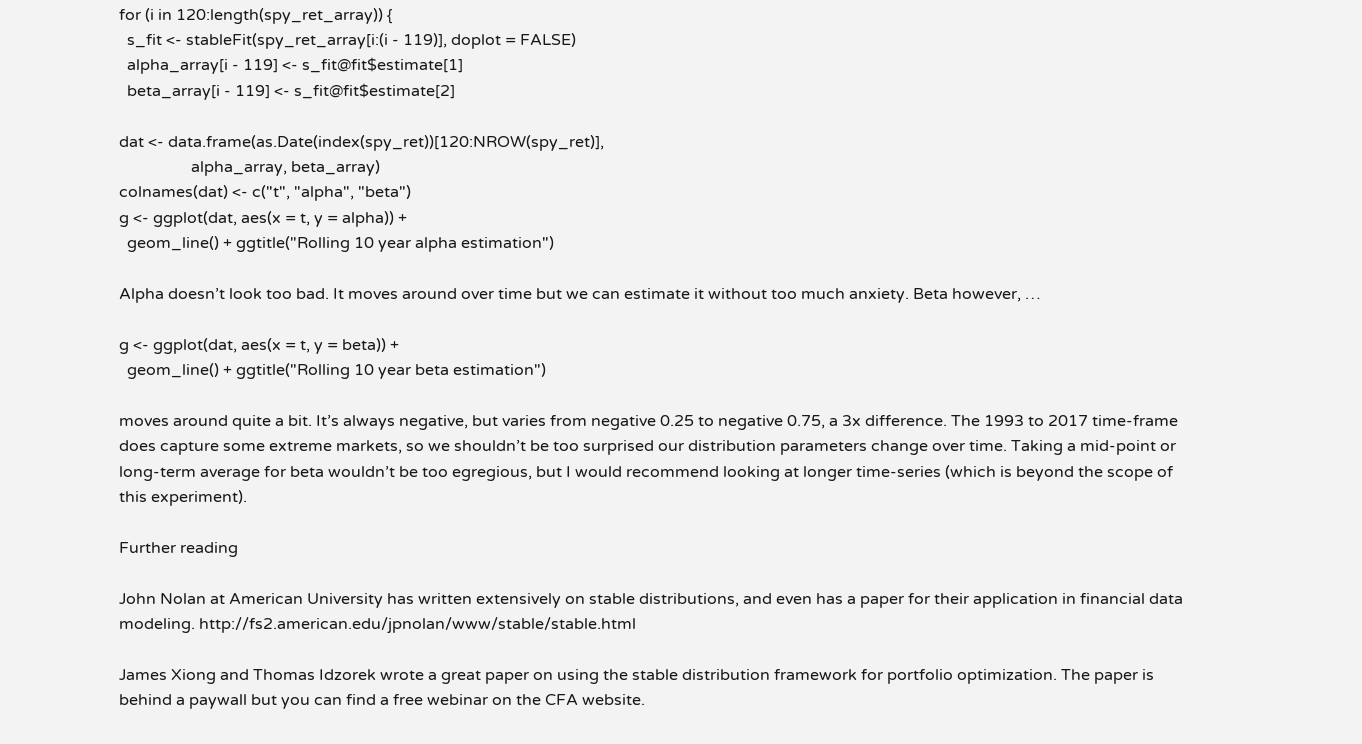for (i in 120:length(spy_ret_array)) {
  s_fit <- stableFit(spy_ret_array[i:(i - 119)], doplot = FALSE)
  alpha_array[i - 119] <- s_fit@fit$estimate[1]
  beta_array[i - 119] <- s_fit@fit$estimate[2]

dat <- data.frame(as.Date(index(spy_ret))[120:NROW(spy_ret)],
                  alpha_array, beta_array)
colnames(dat) <- c("t", "alpha", "beta")
g <- ggplot(dat, aes(x = t, y = alpha)) +
  geom_line() + ggtitle("Rolling 10 year alpha estimation")

Alpha doesn’t look too bad. It moves around over time but we can estimate it without too much anxiety. Beta however, …

g <- ggplot(dat, aes(x = t, y = beta)) +
  geom_line() + ggtitle("Rolling 10 year beta estimation")

moves around quite a bit. It’s always negative, but varies from negative 0.25 to negative 0.75, a 3x difference. The 1993 to 2017 time-frame does capture some extreme markets, so we shouldn’t be too surprised our distribution parameters change over time. Taking a mid-point or long-term average for beta wouldn’t be too egregious, but I would recommend looking at longer time-series (which is beyond the scope of this experiment).

Further reading

John Nolan at American University has written extensively on stable distributions, and even has a paper for their application in financial data modeling. http://fs2.american.edu/jpnolan/www/stable/stable.html

James Xiong and Thomas Idzorek wrote a great paper on using the stable distribution framework for portfolio optimization. The paper is behind a paywall but you can find a free webinar on the CFA website.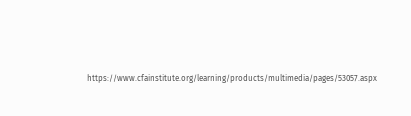https://www.cfainstitute.org/learning/products/multimedia/pages/53057.aspx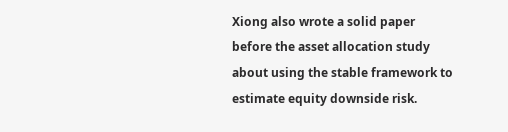Xiong also wrote a solid paper before the asset allocation study about using the stable framework to estimate equity downside risk.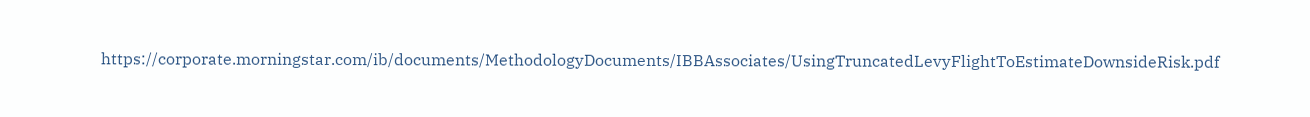https://corporate.morningstar.com/ib/documents/MethodologyDocuments/IBBAssociates/UsingTruncatedLevyFlightToEstimateDownsideRisk.pdf